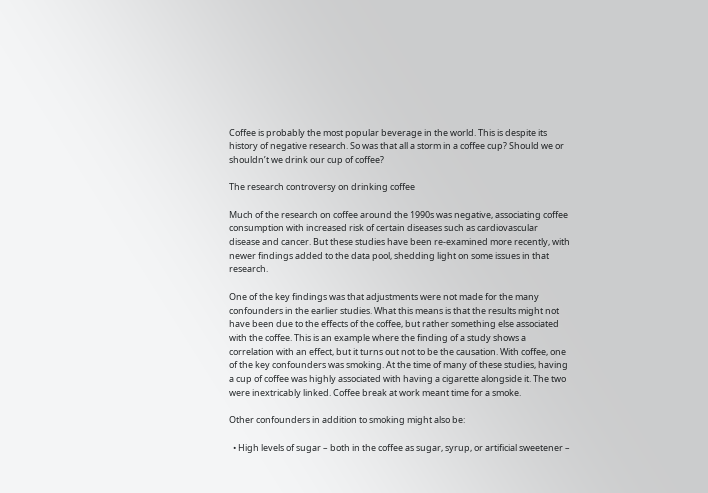Coffee is probably the most popular beverage in the world. This is despite its history of negative research. So was that all a storm in a coffee cup? Should we or shouldn’t we drink our cup of coffee?

The research controversy on drinking coffee

Much of the research on coffee around the 1990s was negative, associating coffee consumption with increased risk of certain diseases such as cardiovascular disease and cancer. But these studies have been re-examined more recently, with newer findings added to the data pool, shedding light on some issues in that research.

One of the key findings was that adjustments were not made for the many confounders in the earlier studies. What this means is that the results might not have been due to the effects of the coffee, but rather something else associated with the coffee. This is an example where the finding of a study shows a correlation with an effect, but it turns out not to be the causation. With coffee, one of the key confounders was smoking. At the time of many of these studies, having a cup of coffee was highly associated with having a cigarette alongside it. The two were inextricably linked. Coffee break at work meant time for a smoke.

Other confounders in addition to smoking might also be:

  • High levels of sugar – both in the coffee as sugar, syrup, or artificial sweetener –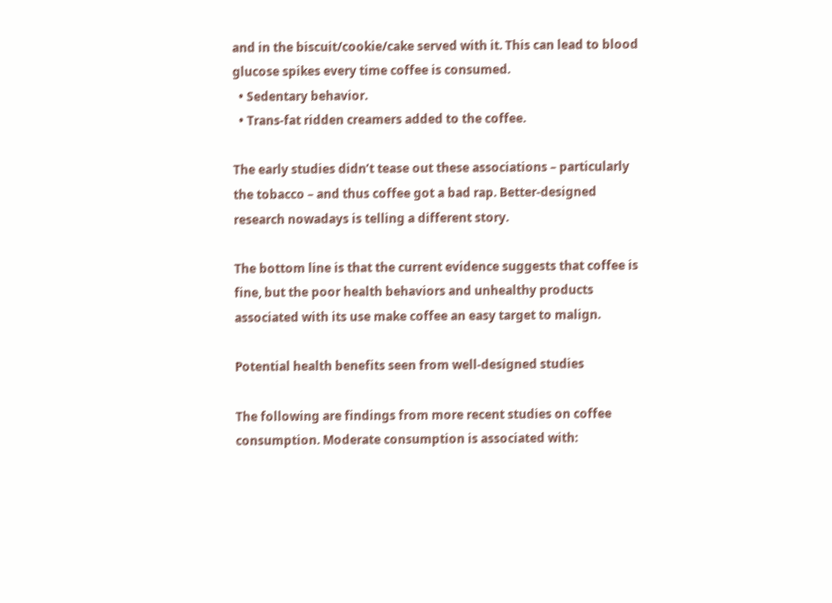and in the biscuit/cookie/cake served with it. This can lead to blood glucose spikes every time coffee is consumed.
  • Sedentary behavior.
  • Trans-fat ridden creamers added to the coffee.

The early studies didn’t tease out these associations – particularly the tobacco – and thus coffee got a bad rap. Better-designed research nowadays is telling a different story.

The bottom line is that the current evidence suggests that coffee is fine, but the poor health behaviors and unhealthy products associated with its use make coffee an easy target to malign.

Potential health benefits seen from well-designed studies

The following are findings from more recent studies on coffee consumption. Moderate consumption is associated with: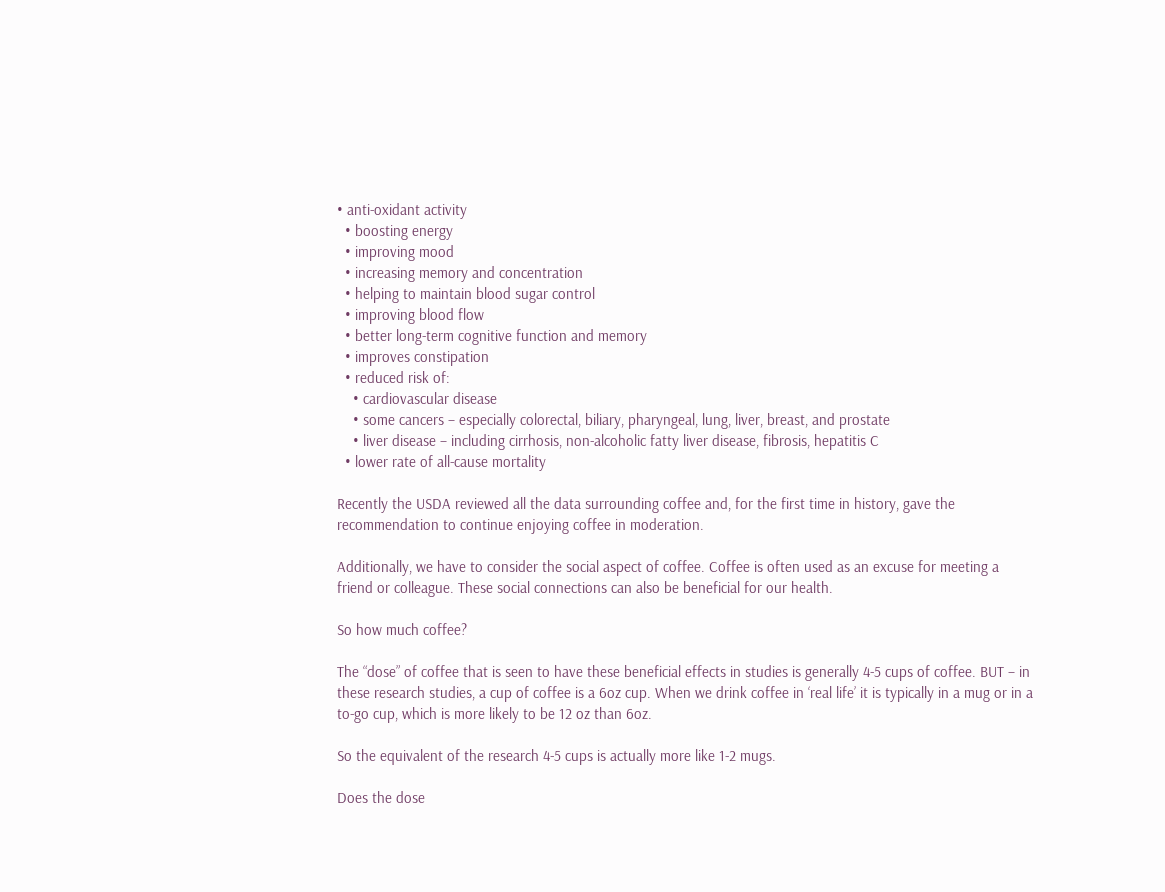• anti-oxidant activity
  • boosting energy
  • improving mood
  • increasing memory and concentration
  • helping to maintain blood sugar control
  • improving blood flow
  • better long-term cognitive function and memory
  • improves constipation
  • reduced risk of:
    • cardiovascular disease
    • some cancers – especially colorectal, biliary, pharyngeal, lung, liver, breast, and prostate
    • liver disease – including cirrhosis, non-alcoholic fatty liver disease, fibrosis, hepatitis C
  • lower rate of all-cause mortality

Recently the USDA reviewed all the data surrounding coffee and, for the first time in history, gave the recommendation to continue enjoying coffee in moderation.

Additionally, we have to consider the social aspect of coffee. Coffee is often used as an excuse for meeting a friend or colleague. These social connections can also be beneficial for our health.

So how much coffee?

The “dose” of coffee that is seen to have these beneficial effects in studies is generally 4-5 cups of coffee. BUT – in these research studies, a cup of coffee is a 6oz cup. When we drink coffee in ‘real life’ it is typically in a mug or in a to-go cup, which is more likely to be 12 oz than 6oz.

So the equivalent of the research 4-5 cups is actually more like 1-2 mugs.

Does the dose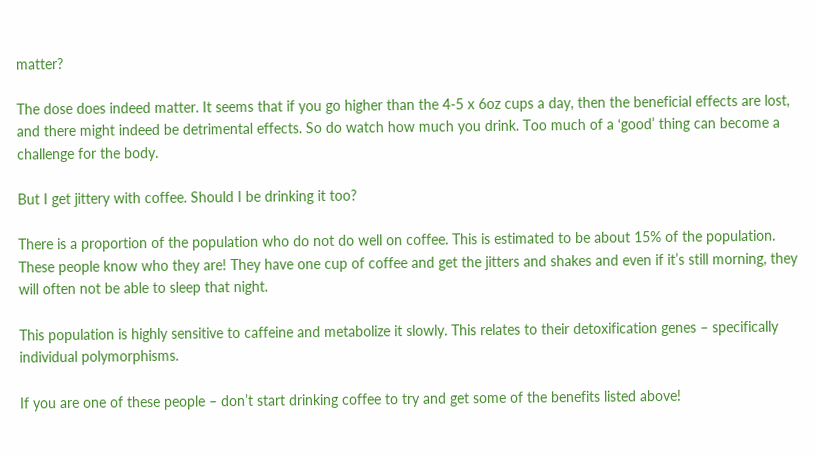matter?

The dose does indeed matter. It seems that if you go higher than the 4-5 x 6oz cups a day, then the beneficial effects are lost, and there might indeed be detrimental effects. So do watch how much you drink. Too much of a ‘good’ thing can become a challenge for the body.

But I get jittery with coffee. Should I be drinking it too?

There is a proportion of the population who do not do well on coffee. This is estimated to be about 15% of the population. These people know who they are! They have one cup of coffee and get the jitters and shakes and even if it’s still morning, they will often not be able to sleep that night.

This population is highly sensitive to caffeine and metabolize it slowly. This relates to their detoxification genes – specifically individual polymorphisms.

If you are one of these people – don’t start drinking coffee to try and get some of the benefits listed above!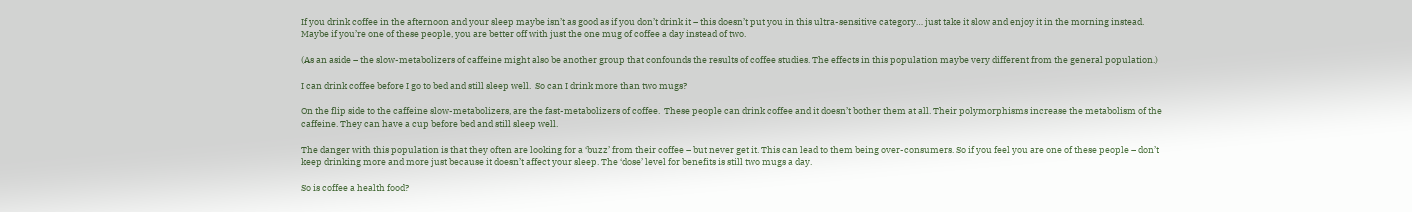If you drink coffee in the afternoon and your sleep maybe isn’t as good as if you don’t drink it – this doesn’t put you in this ultra-sensitive category… just take it slow and enjoy it in the morning instead. Maybe if you’re one of these people, you are better off with just the one mug of coffee a day instead of two.

(As an aside – the slow-metabolizers of caffeine might also be another group that confounds the results of coffee studies. The effects in this population maybe very different from the general population.)

I can drink coffee before I go to bed and still sleep well.  So can I drink more than two mugs?

On the flip side to the caffeine slow-metabolizers, are the fast-metabolizers of coffee.  These people can drink coffee and it doesn’t bother them at all. Their polymorphisms increase the metabolism of the caffeine. They can have a cup before bed and still sleep well.

The danger with this population is that they often are looking for a ‘buzz’ from their coffee – but never get it. This can lead to them being over-consumers. So if you feel you are one of these people – don’t keep drinking more and more just because it doesn’t affect your sleep. The ‘dose’ level for benefits is still two mugs a day.

So is coffee a health food?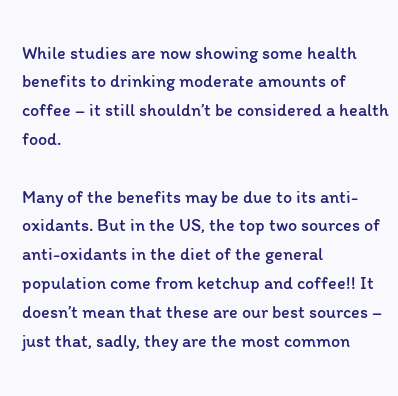While studies are now showing some health benefits to drinking moderate amounts of coffee – it still shouldn’t be considered a health food.

Many of the benefits may be due to its anti-oxidants. But in the US, the top two sources of anti-oxidants in the diet of the general population come from ketchup and coffee!! It doesn’t mean that these are our best sources – just that, sadly, they are the most common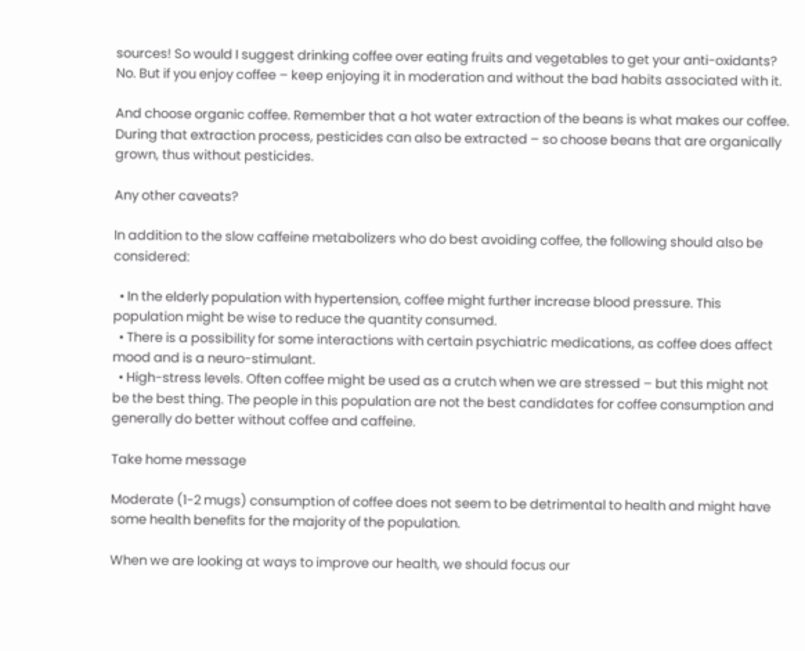sources! So would I suggest drinking coffee over eating fruits and vegetables to get your anti-oxidants? No. But if you enjoy coffee – keep enjoying it in moderation and without the bad habits associated with it.

And choose organic coffee. Remember that a hot water extraction of the beans is what makes our coffee. During that extraction process, pesticides can also be extracted – so choose beans that are organically grown, thus without pesticides.

Any other caveats?

In addition to the slow caffeine metabolizers who do best avoiding coffee, the following should also be considered:

  • In the elderly population with hypertension, coffee might further increase blood pressure. This population might be wise to reduce the quantity consumed.
  • There is a possibility for some interactions with certain psychiatric medications, as coffee does affect mood and is a neuro-stimulant.
  • High-stress levels. Often coffee might be used as a crutch when we are stressed – but this might not be the best thing. The people in this population are not the best candidates for coffee consumption and generally do better without coffee and caffeine.

Take home message

Moderate (1-2 mugs) consumption of coffee does not seem to be detrimental to health and might have some health benefits for the majority of the population.

When we are looking at ways to improve our health, we should focus our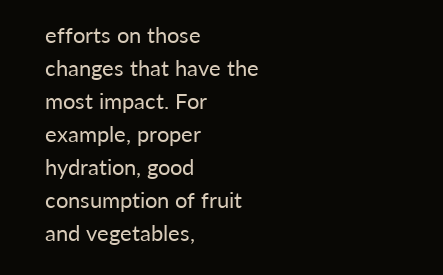efforts on those changes that have the most impact. For example, proper hydration, good consumption of fruit and vegetables,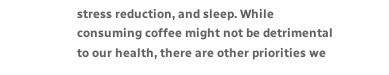stress reduction, and sleep. While consuming coffee might not be detrimental to our health, there are other priorities we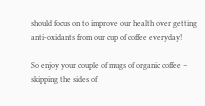should focus on to improve our health over getting anti-oxidants from our cup of coffee everyday!

So enjoy your couple of mugs of organic coffee – skipping the sides of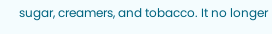sugar, creamers, and tobacco. It no longer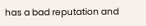has a bad reputation and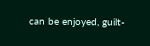can be enjoyed, guilt-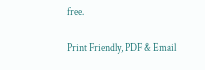free.

Print Friendly, PDF & Email